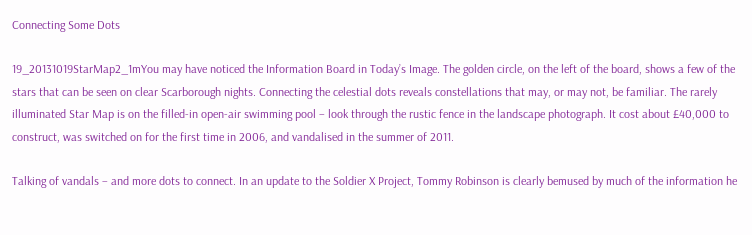Connecting Some Dots

19_20131019StarMap2_1mYou may have noticed the Information Board in Today’s Image. The golden circle, on the left of the board, shows a few of the stars that can be seen on clear Scarborough nights. Connecting the celestial dots reveals constellations that may, or may not, be familiar. The rarely illuminated Star Map is on the filled-in open-air swimming pool – look through the rustic fence in the landscape photograph. It cost about £40,000 to construct, was switched on for the first time in 2006, and vandalised in the summer of 2011.

Talking of vandals – and more dots to connect. In an update to the Soldier X Project, Tommy Robinson is clearly bemused by much of the information he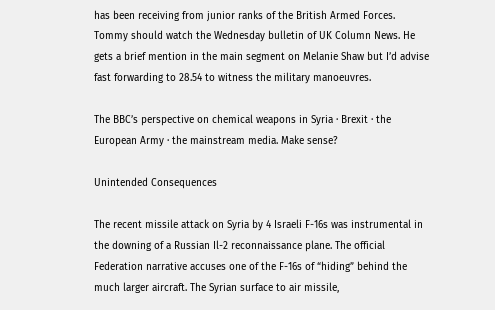has been receiving from junior ranks of the British Armed Forces. Tommy should watch the Wednesday bulletin of UK Column News. He gets a brief mention in the main segment on Melanie Shaw but I’d advise fast forwarding to 28.54 to witness the military manoeuvres.

The BBC’s perspective on chemical weapons in Syria · Brexit · the European Army · the mainstream media. Make sense?

Unintended Consequences

The recent missile attack on Syria by 4 Israeli F-16s was instrumental in the downing of a Russian Il-2 reconnaissance plane. The official Federation narrative accuses one of the F-16s of “hiding” behind the much larger aircraft. The Syrian surface to air missile,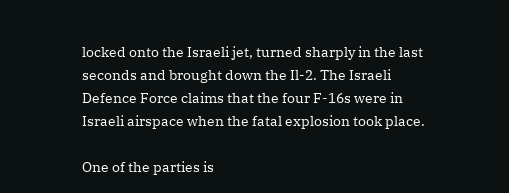locked onto the Israeli jet, turned sharply in the last seconds and brought down the Il-2. The Israeli Defence Force claims that the four F-16s were in Israeli airspace when the fatal explosion took place.

One of the parties is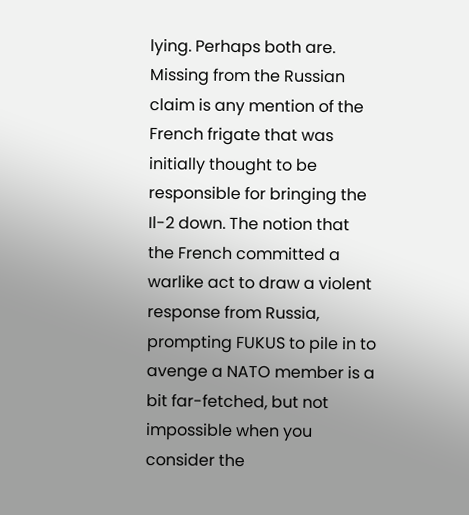lying. Perhaps both are. Missing from the Russian claim is any mention of the French frigate that was initially thought to be responsible for bringing the Il-2 down. The notion that the French committed a warlike act to draw a violent response from Russia, prompting FUKUS to pile in to avenge a NATO member is a bit far-fetched, but not impossible when you consider the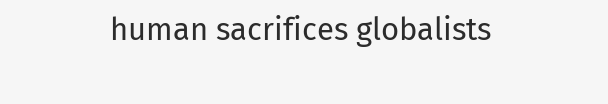human sacrifices globalists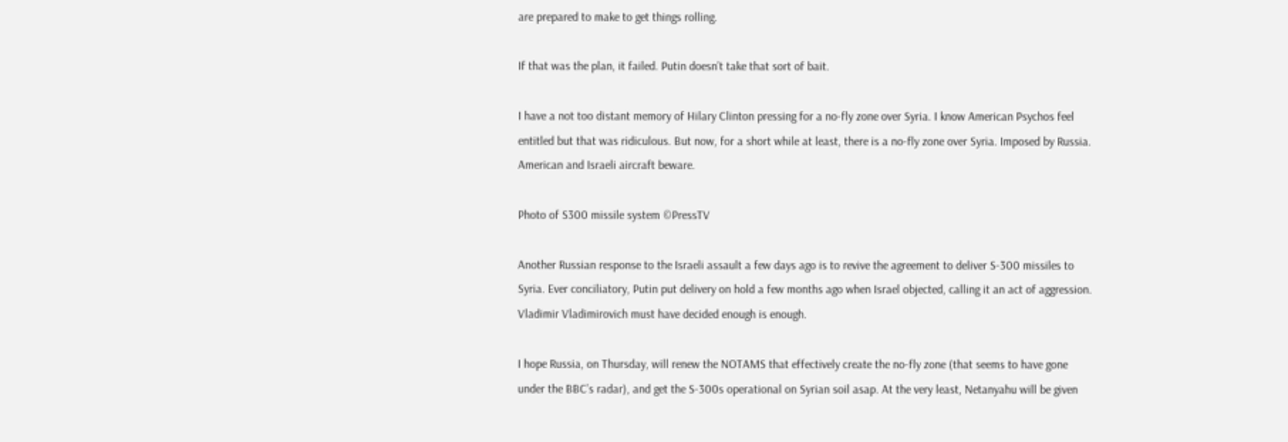are prepared to make to get things rolling.

If that was the plan, it failed. Putin doesn’t take that sort of bait.

I have a not too distant memory of Hilary Clinton pressing for a no-fly zone over Syria. I know American Psychos feel entitled but that was ridiculous. But now, for a short while at least, there is a no-fly zone over Syria. Imposed by Russia. American and Israeli aircraft beware.

Photo of S300 missile system ©PressTV

Another Russian response to the Israeli assault a few days ago is to revive the agreement to deliver S-300 missiles to Syria. Ever conciliatory, Putin put delivery on hold a few months ago when Israel objected, calling it an act of aggression. Vladimir Vladimirovich must have decided enough is enough.

I hope Russia, on Thursday, will renew the NOTAMS that effectively create the no-fly zone (that seems to have gone under the BBC’s radar), and get the S-300s operational on Syrian soil asap. At the very least, Netanyahu will be given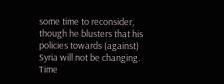some time to reconsider, though he blusters that his policies towards (against) Syria will not be changing. Time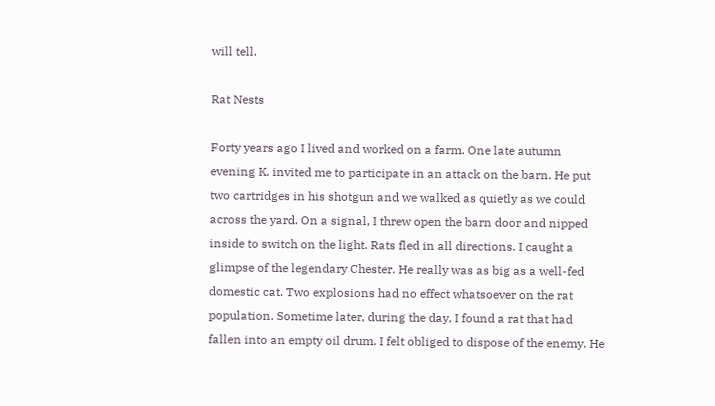will tell.

Rat Nests

Forty years ago I lived and worked on a farm. One late autumn evening K. invited me to participate in an attack on the barn. He put two cartridges in his shotgun and we walked as quietly as we could across the yard. On a signal, I threw open the barn door and nipped inside to switch on the light. Rats fled in all directions. I caught a glimpse of the legendary Chester. He really was as big as a well-fed domestic cat. Two explosions had no effect whatsoever on the rat population. Sometime later, during the day, I found a rat that had fallen into an empty oil drum. I felt obliged to dispose of the enemy. He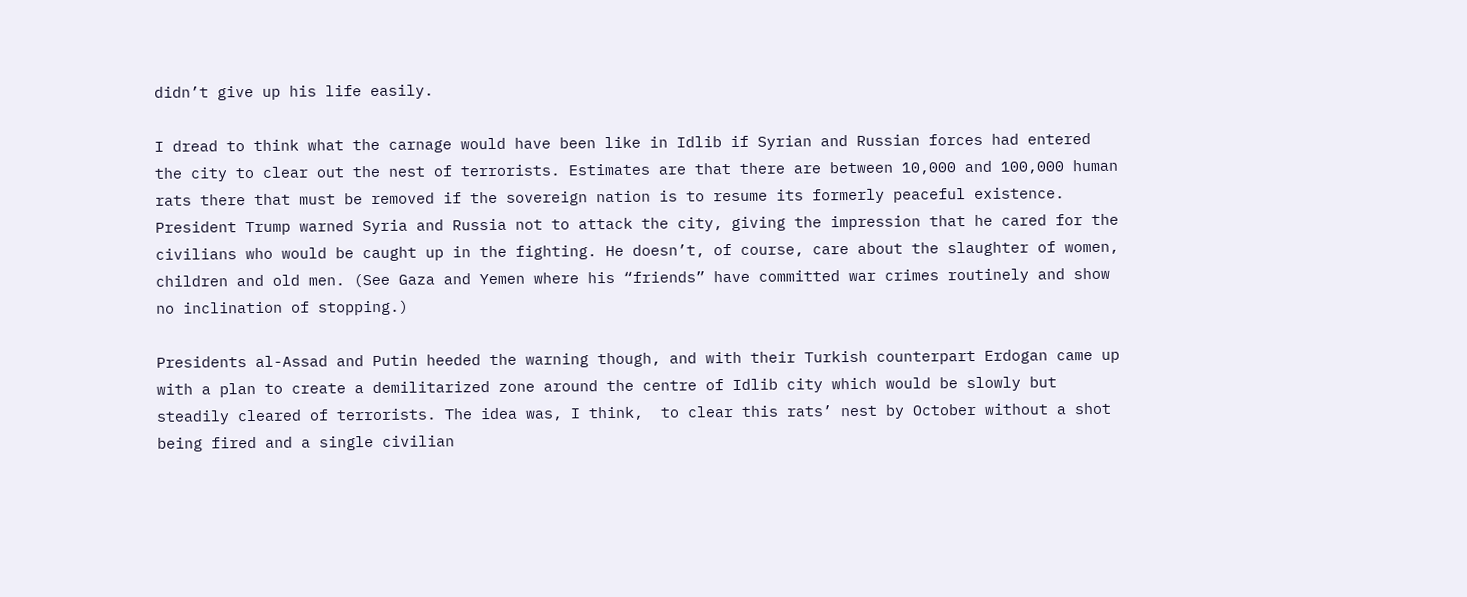didn’t give up his life easily.

I dread to think what the carnage would have been like in Idlib if Syrian and Russian forces had entered the city to clear out the nest of terrorists. Estimates are that there are between 10,000 and 100,000 human rats there that must be removed if the sovereign nation is to resume its formerly peaceful existence. President Trump warned Syria and Russia not to attack the city, giving the impression that he cared for the civilians who would be caught up in the fighting. He doesn’t, of course, care about the slaughter of women, children and old men. (See Gaza and Yemen where his “friends” have committed war crimes routinely and show no inclination of stopping.)

Presidents al-Assad and Putin heeded the warning though, and with their Turkish counterpart Erdogan came up with a plan to create a demilitarized zone around the centre of Idlib city which would be slowly but steadily cleared of terrorists. The idea was, I think,  to clear this rats’ nest by October without a shot being fired and a single civilian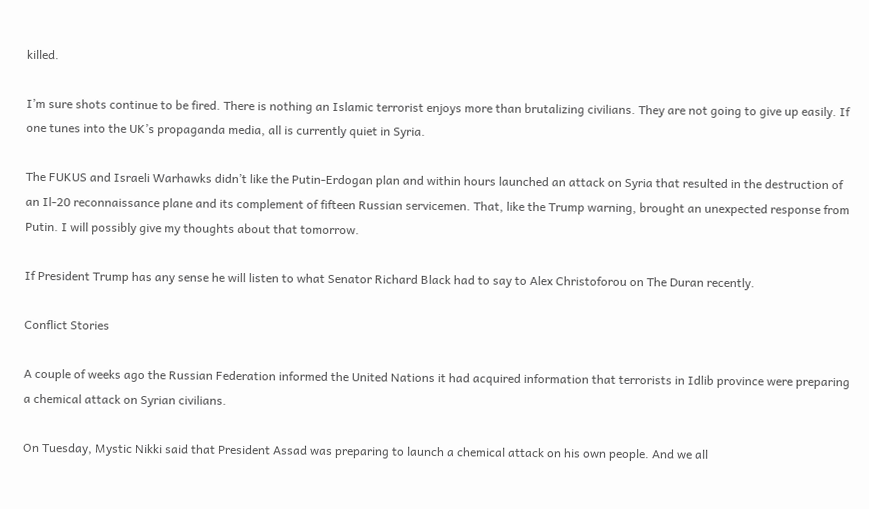killed.

I’m sure shots continue to be fired. There is nothing an Islamic terrorist enjoys more than brutalizing civilians. They are not going to give up easily. If one tunes into the UK’s propaganda media, all is currently quiet in Syria.

The FUKUS and Israeli Warhawks didn’t like the Putin-Erdogan plan and within hours launched an attack on Syria that resulted in the destruction of an Il-20 reconnaissance plane and its complement of fifteen Russian servicemen. That, like the Trump warning, brought an unexpected response from Putin. I will possibly give my thoughts about that tomorrow.

If President Trump has any sense he will listen to what Senator Richard Black had to say to Alex Christoforou on The Duran recently.

Conflict Stories

A couple of weeks ago the Russian Federation informed the United Nations it had acquired information that terrorists in Idlib province were preparing a chemical attack on Syrian civilians.

On Tuesday, Mystic Nikki said that President Assad was preparing to launch a chemical attack on his own people. And we all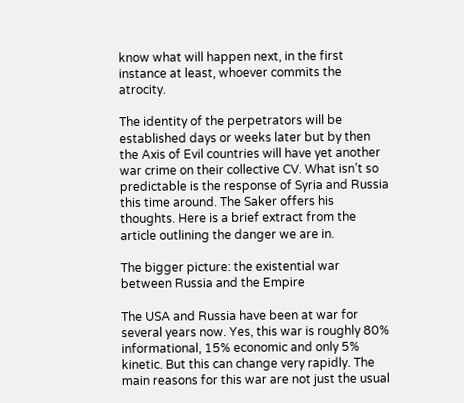know what will happen next, in the first instance at least, whoever commits the atrocity.

The identity of the perpetrators will be established days or weeks later but by then the Axis of Evil countries will have yet another war crime on their collective CV. What isn’t so predictable is the response of Syria and Russia this time around. The Saker offers his thoughts. Here is a brief extract from the article outlining the danger we are in.

The bigger picture: the existential war between Russia and the Empire

The USA and Russia have been at war for several years now. Yes, this war is roughly 80% informational, 15% economic and only 5% kinetic. But this can change very rapidly. The main reasons for this war are not just the usual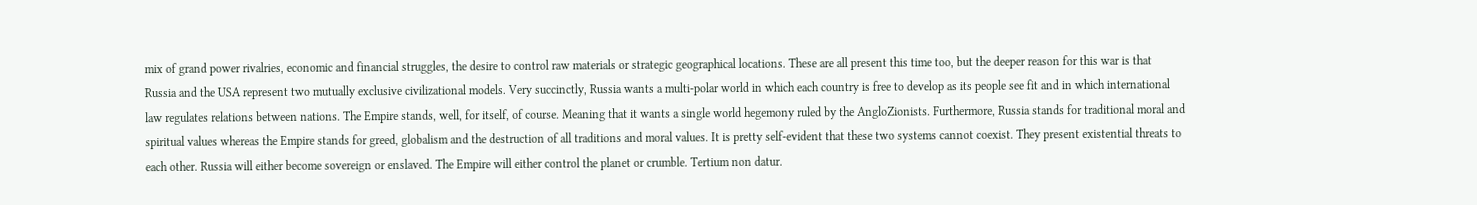mix of grand power rivalries, economic and financial struggles, the desire to control raw materials or strategic geographical locations. These are all present this time too, but the deeper reason for this war is that Russia and the USA represent two mutually exclusive civilizational models. Very succinctly, Russia wants a multi-polar world in which each country is free to develop as its people see fit and in which international law regulates relations between nations. The Empire stands, well, for itself, of course. Meaning that it wants a single world hegemony ruled by the AngloZionists. Furthermore, Russia stands for traditional moral and spiritual values whereas the Empire stands for greed, globalism and the destruction of all traditions and moral values. It is pretty self-evident that these two systems cannot coexist. They present existential threats to each other. Russia will either become sovereign or enslaved. The Empire will either control the planet or crumble. Tertium non datur.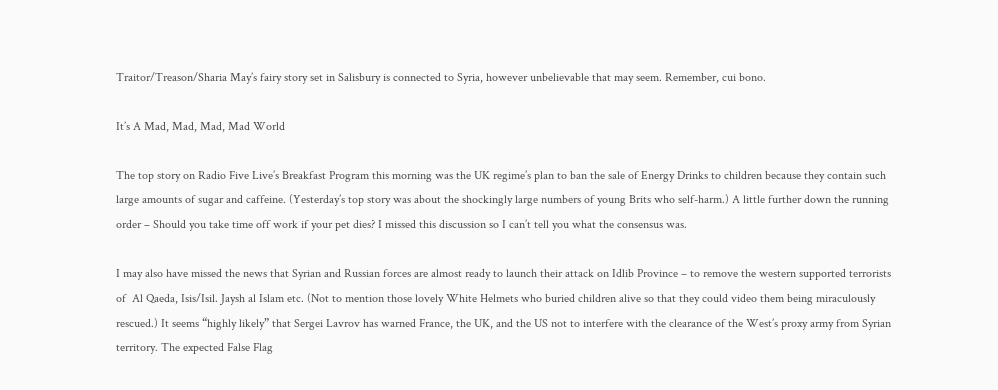Traitor/Treason/Sharia May’s fairy story set in Salisbury is connected to Syria, however unbelievable that may seem. Remember, cui bono.

It’s A Mad, Mad, Mad, Mad World

The top story on Radio Five Live’s Breakfast Program this morning was the UK regime’s plan to ban the sale of Energy Drinks to children because they contain such large amounts of sugar and caffeine. (Yesterday’s top story was about the shockingly large numbers of young Brits who self-harm.) A little further down the running order – Should you take time off work if your pet dies? I missed this discussion so I can’t tell you what the consensus was.

I may also have missed the news that Syrian and Russian forces are almost ready to launch their attack on Idlib Province – to remove the western supported terrorists of  Al Qaeda, Isis/Isil. Jaysh al Islam etc. (Not to mention those lovely White Helmets who buried children alive so that they could video them being miraculously rescued.) It seems “highly likely” that Sergei Lavrov has warned France, the UK, and the US not to interfere with the clearance of the West’s proxy army from Syrian territory. The expected False Flag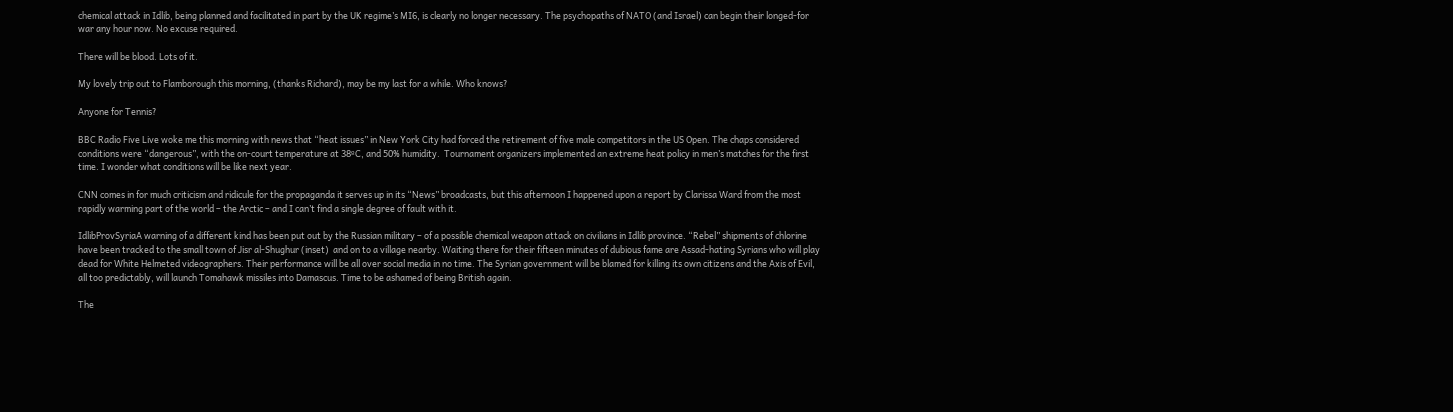chemical attack in Idlib, being planned and facilitated in part by the UK regime’s MI6, is clearly no longer necessary. The psychopaths of NATO (and Israel) can begin their longed-for war any hour now. No excuse required.

There will be blood. Lots of it.

My lovely trip out to Flamborough this morning, (thanks Richard), may be my last for a while. Who knows?

Anyone for Tennis?

BBC Radio Five Live woke me this morning with news that “heat issues” in New York City had forced the retirement of five male competitors in the US Open. The chaps considered conditions were “dangerous”, with the on-court temperature at 38ºC, and 50% humidity.  Tournament organizers implemented an extreme heat policy in men’s matches for the first time. I wonder what conditions will be like next year.

CNN comes in for much criticism and ridicule for the propaganda it serves up in its “News” broadcasts, but this afternoon I happened upon a report by Clarissa Ward from the most rapidly warming part of the world – the Arctic – and I can’t find a single degree of fault with it.

IdlibProvSyriaA warning of a different kind has been put out by the Russian military – of a possible chemical weapon attack on civilians in Idlib province. “Rebel” shipments of chlorine have been tracked to the small town of Jisr al-Shughur (inset)  and on to a village nearby. Waiting there for their fifteen minutes of dubious fame are Assad-hating Syrians who will play dead for White Helmeted videographers. Their performance will be all over social media in no time. The Syrian government will be blamed for killing its own citizens and the Axis of Evil, all too predictably, will launch Tomahawk missiles into Damascus. Time to be ashamed of being British again.

The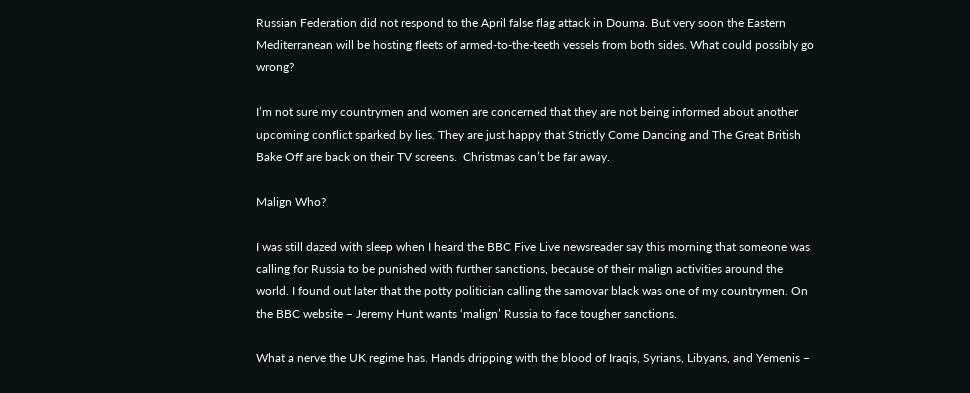Russian Federation did not respond to the April false flag attack in Douma. But very soon the Eastern Mediterranean will be hosting fleets of armed-to-the-teeth vessels from both sides. What could possibly go wrong?

I’m not sure my countrymen and women are concerned that they are not being informed about another upcoming conflict sparked by lies. They are just happy that Strictly Come Dancing and The Great British Bake Off are back on their TV screens.  Christmas can’t be far away.

Malign Who?

I was still dazed with sleep when I heard the BBC Five Live newsreader say this morning that someone was calling for Russia to be punished with further sanctions, because of their malign activities around the world. I found out later that the potty politician calling the samovar black was one of my countrymen. On the BBC website – Jeremy Hunt wants ‘malign’ Russia to face tougher sanctions.

What a nerve the UK regime has. Hands dripping with the blood of Iraqis, Syrians, Libyans, and Yemenis –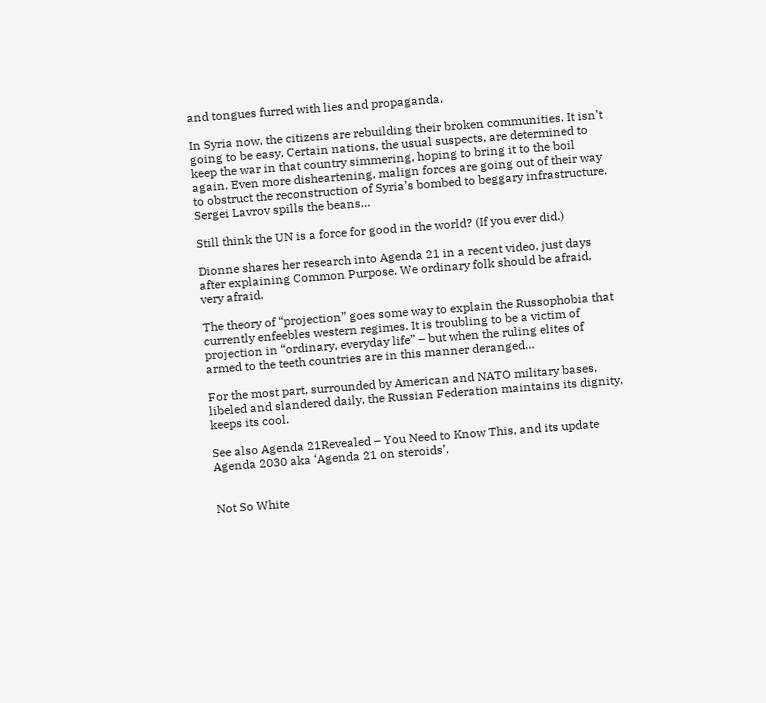and tongues furred with lies and propaganda.

In Syria now, the citizens are rebuilding their broken communities. It isn’t going to be easy. Certain nations, the usual suspects, are determined to keep the war in that country simmering, hoping to bring it to the boil again. Even more disheartening, malign forces are going out of their way to obstruct the reconstruction of Syria’s bombed to beggary infrastructure. Sergei Lavrov spills the beans…

Still think the UN is a force for good in the world? (If you ever did.)

Dionne shares her research into Agenda 21 in a recent video, just days after explaining Common Purpose. We ordinary folk should be afraid, very afraid.

The theory of “projection” goes some way to explain the Russophobia that currently enfeebles western regimes. It is troubling to be a victim of projection in “ordinary, everyday life” – but when the ruling elites of armed to the teeth countries are in this manner deranged…

For the most part, surrounded by American and NATO military bases, libeled and slandered daily, the Russian Federation maintains its dignity, keeps its cool.

See also Agenda 21Revealed – You Need to Know This, and its update Agenda 2030 aka ‘Agenda 21 on steroids’.


Not So White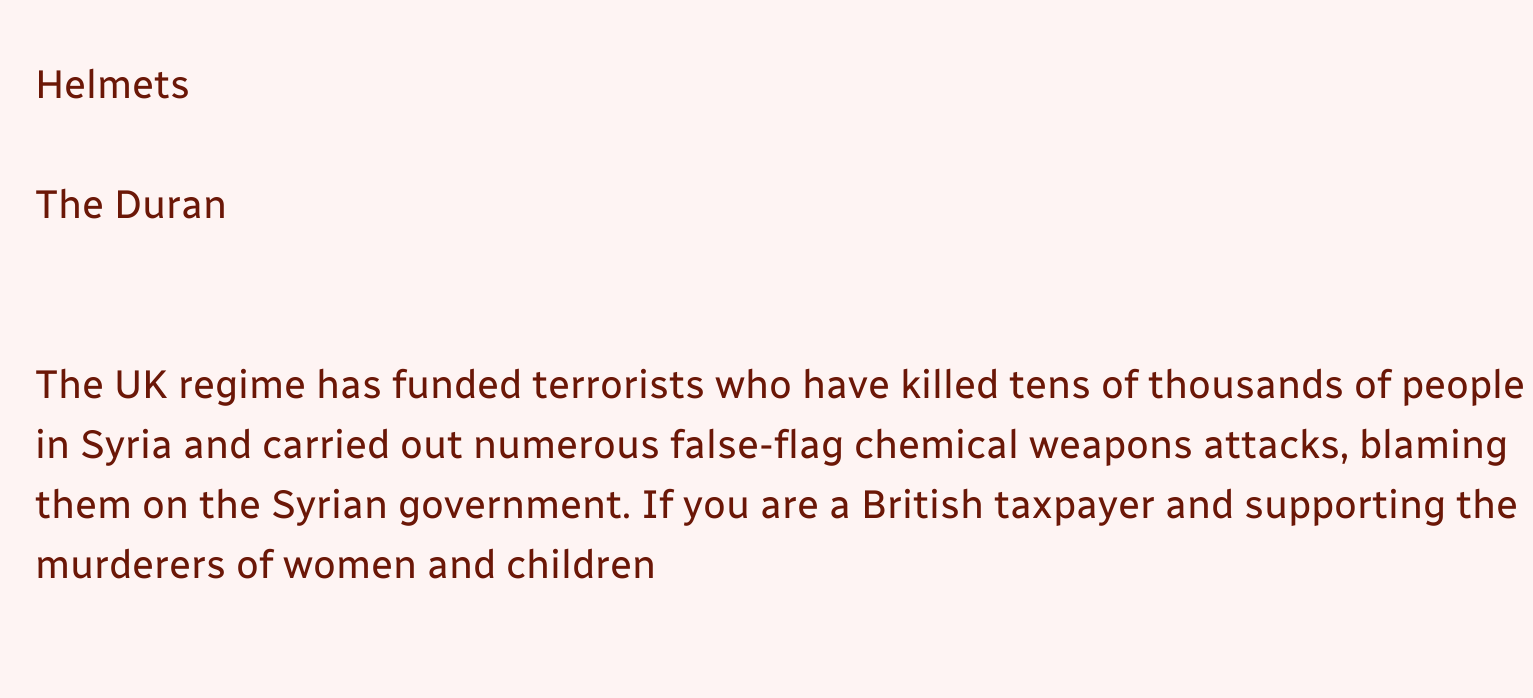Helmets

The Duran


The UK regime has funded terrorists who have killed tens of thousands of people in Syria and carried out numerous false-flag chemical weapons attacks, blaming them on the Syrian government. If you are a British taxpayer and supporting the murderers of women and children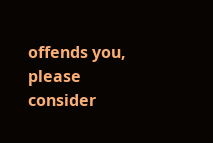offends you, please consider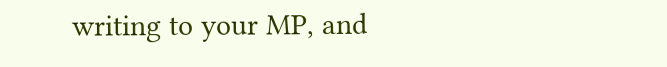writing to your MP, and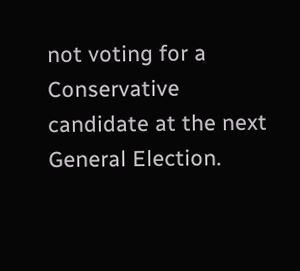not voting for a Conservative candidate at the next General Election.